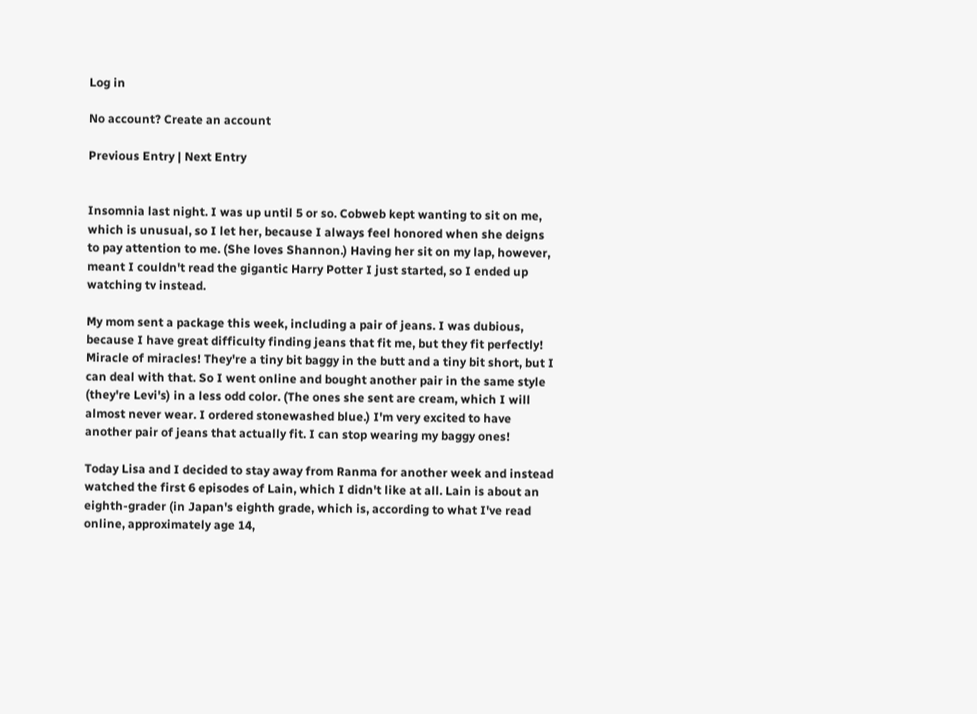Log in

No account? Create an account

Previous Entry | Next Entry


Insomnia last night. I was up until 5 or so. Cobweb kept wanting to sit on me, which is unusual, so I let her, because I always feel honored when she deigns to pay attention to me. (She loves Shannon.) Having her sit on my lap, however, meant I couldn't read the gigantic Harry Potter I just started, so I ended up watching tv instead.

My mom sent a package this week, including a pair of jeans. I was dubious, because I have great difficulty finding jeans that fit me, but they fit perfectly! Miracle of miracles! They're a tiny bit baggy in the butt and a tiny bit short, but I can deal with that. So I went online and bought another pair in the same style (they're Levi's) in a less odd color. (The ones she sent are cream, which I will almost never wear. I ordered stonewashed blue.) I'm very excited to have another pair of jeans that actually fit. I can stop wearing my baggy ones!

Today Lisa and I decided to stay away from Ranma for another week and instead watched the first 6 episodes of Lain, which I didn't like at all. Lain is about an eighth-grader (in Japan's eighth grade, which is, according to what I've read online, approximately age 14,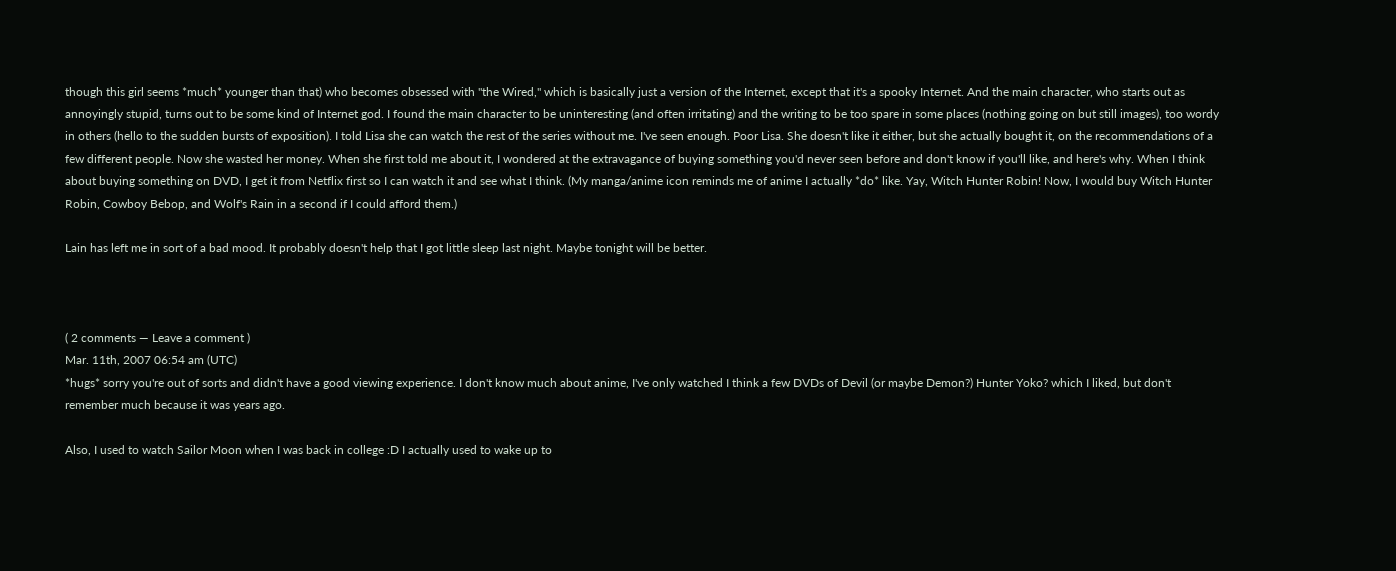though this girl seems *much* younger than that) who becomes obsessed with "the Wired," which is basically just a version of the Internet, except that it's a spooky Internet. And the main character, who starts out as annoyingly stupid, turns out to be some kind of Internet god. I found the main character to be uninteresting (and often irritating) and the writing to be too spare in some places (nothing going on but still images), too wordy in others (hello to the sudden bursts of exposition). I told Lisa she can watch the rest of the series without me. I've seen enough. Poor Lisa. She doesn't like it either, but she actually bought it, on the recommendations of a few different people. Now she wasted her money. When she first told me about it, I wondered at the extravagance of buying something you'd never seen before and don't know if you'll like, and here's why. When I think about buying something on DVD, I get it from Netflix first so I can watch it and see what I think. (My manga/anime icon reminds me of anime I actually *do* like. Yay, Witch Hunter Robin! Now, I would buy Witch Hunter Robin, Cowboy Bebop, and Wolf's Rain in a second if I could afford them.)

Lain has left me in sort of a bad mood. It probably doesn't help that I got little sleep last night. Maybe tonight will be better.



( 2 comments — Leave a comment )
Mar. 11th, 2007 06:54 am (UTC)
*hugs* sorry you're out of sorts and didn't have a good viewing experience. I don't know much about anime, I've only watched I think a few DVDs of Devil (or maybe Demon?) Hunter Yoko? which I liked, but don't remember much because it was years ago.

Also, I used to watch Sailor Moon when I was back in college :D I actually used to wake up to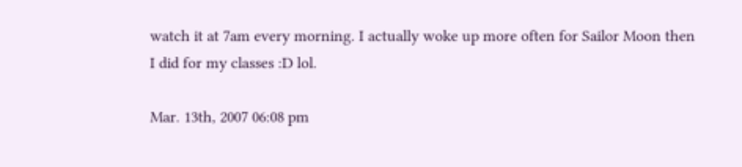watch it at 7am every morning. I actually woke up more often for Sailor Moon then I did for my classes :D lol.

Mar. 13th, 2007 06:08 pm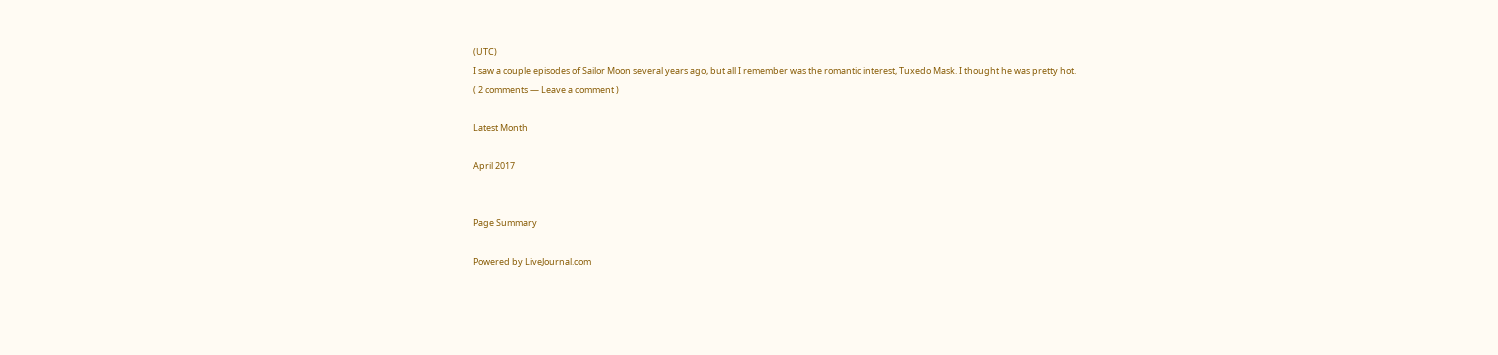(UTC)
I saw a couple episodes of Sailor Moon several years ago, but all I remember was the romantic interest, Tuxedo Mask. I thought he was pretty hot.
( 2 comments — Leave a comment )

Latest Month

April 2017


Page Summary

Powered by LiveJournal.com